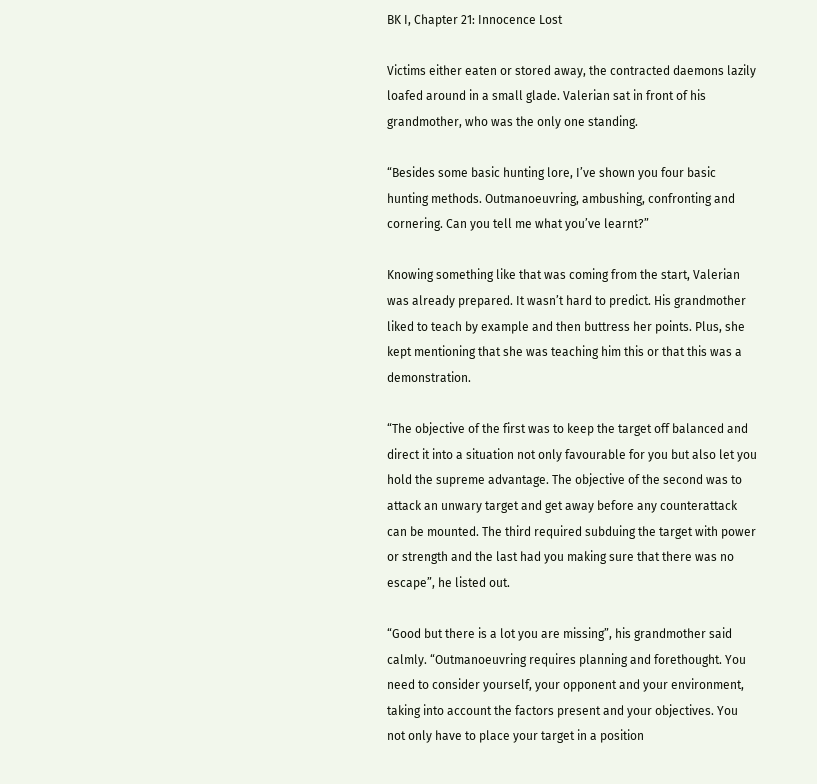BK I, Chapter 21: Innocence Lost

Victims either eaten or stored away, the contracted daemons lazily loafed around in a small glade. Valerian sat in front of his grandmother, who was the only one standing.

“Besides some basic hunting lore, I’ve shown you four basic hunting methods. Outmanoeuvring, ambushing, confronting and cornering. Can you tell me what you’ve learnt?”

Knowing something like that was coming from the start, Valerian was already prepared. It wasn’t hard to predict. His grandmother liked to teach by example and then buttress her points. Plus, she kept mentioning that she was teaching him this or that this was a demonstration.

“The objective of the first was to keep the target off balanced and direct it into a situation not only favourable for you but also let you hold the supreme advantage. The objective of the second was to attack an unwary target and get away before any counterattack can be mounted. The third required subduing the target with power or strength and the last had you making sure that there was no escape”, he listed out.

“Good but there is a lot you are missing”, his grandmother said calmly. “Outmanoeuvring requires planning and forethought. You need to consider yourself, your opponent and your environment, taking into account the factors present and your objectives. You not only have to place your target in a position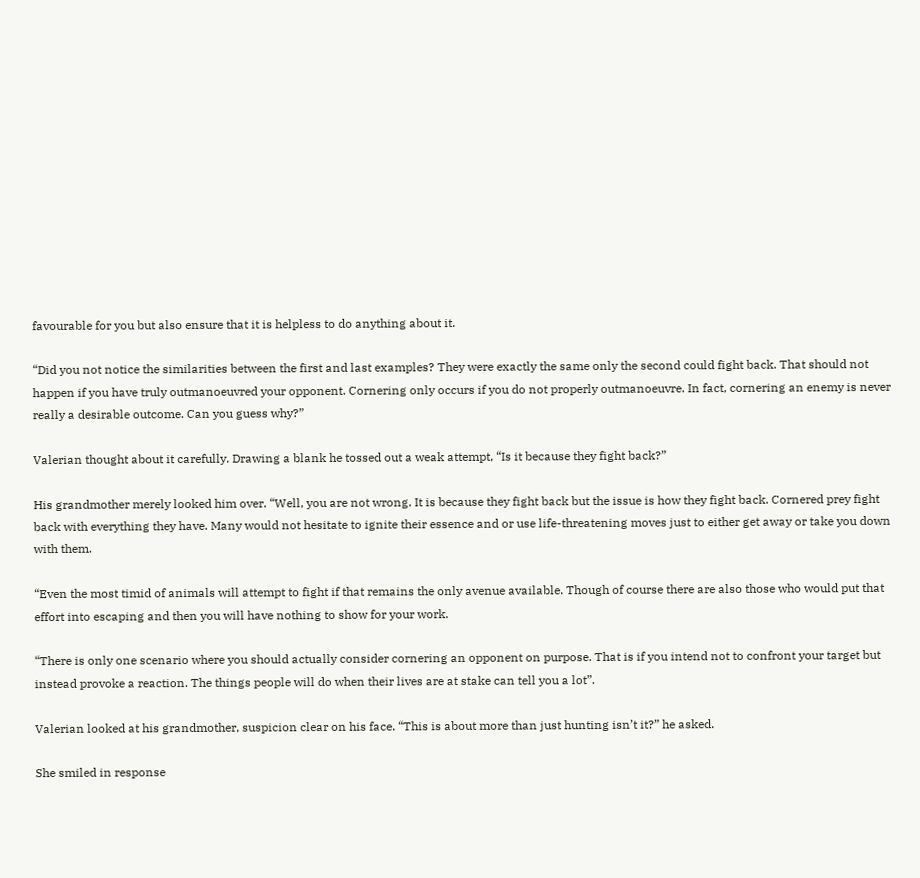favourable for you but also ensure that it is helpless to do anything about it.

“Did you not notice the similarities between the first and last examples? They were exactly the same only the second could fight back. That should not happen if you have truly outmanoeuvred your opponent. Cornering only occurs if you do not properly outmanoeuvre. In fact, cornering an enemy is never really a desirable outcome. Can you guess why?”

Valerian thought about it carefully. Drawing a blank he tossed out a weak attempt, “Is it because they fight back?”

His grandmother merely looked him over. “Well, you are not wrong. It is because they fight back but the issue is how they fight back. Cornered prey fight back with everything they have. Many would not hesitate to ignite their essence and or use life-threatening moves just to either get away or take you down with them.

“Even the most timid of animals will attempt to fight if that remains the only avenue available. Though of course there are also those who would put that effort into escaping and then you will have nothing to show for your work.

“There is only one scenario where you should actually consider cornering an opponent on purpose. That is if you intend not to confront your target but instead provoke a reaction. The things people will do when their lives are at stake can tell you a lot”.

Valerian looked at his grandmother, suspicion clear on his face. “This is about more than just hunting isn’t it?” he asked.

She smiled in response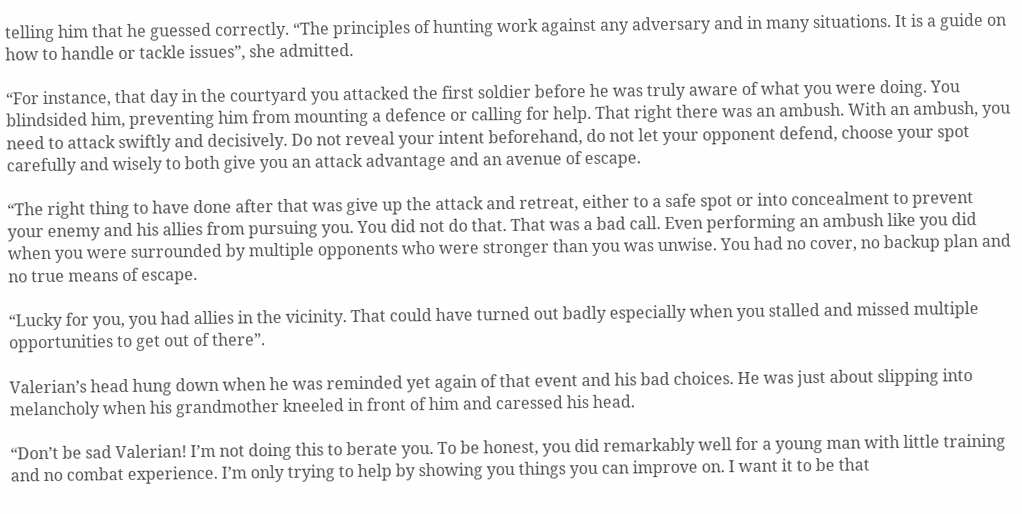telling him that he guessed correctly. “The principles of hunting work against any adversary and in many situations. It is a guide on how to handle or tackle issues”, she admitted.

“For instance, that day in the courtyard you attacked the first soldier before he was truly aware of what you were doing. You blindsided him, preventing him from mounting a defence or calling for help. That right there was an ambush. With an ambush, you need to attack swiftly and decisively. Do not reveal your intent beforehand, do not let your opponent defend, choose your spot carefully and wisely to both give you an attack advantage and an avenue of escape.

“The right thing to have done after that was give up the attack and retreat, either to a safe spot or into concealment to prevent your enemy and his allies from pursuing you. You did not do that. That was a bad call. Even performing an ambush like you did when you were surrounded by multiple opponents who were stronger than you was unwise. You had no cover, no backup plan and no true means of escape.

“Lucky for you, you had allies in the vicinity. That could have turned out badly especially when you stalled and missed multiple opportunities to get out of there”.

Valerian’s head hung down when he was reminded yet again of that event and his bad choices. He was just about slipping into melancholy when his grandmother kneeled in front of him and caressed his head.

“Don’t be sad Valerian! I’m not doing this to berate you. To be honest, you did remarkably well for a young man with little training and no combat experience. I’m only trying to help by showing you things you can improve on. I want it to be that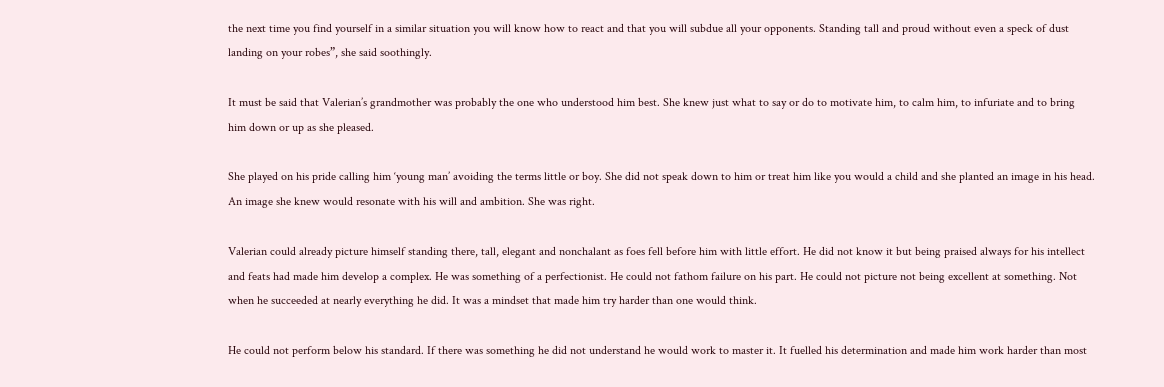the next time you find yourself in a similar situation you will know how to react and that you will subdue all your opponents. Standing tall and proud without even a speck of dust landing on your robes”, she said soothingly.

It must be said that Valerian’s grandmother was probably the one who understood him best. She knew just what to say or do to motivate him, to calm him, to infuriate and to bring him down or up as she pleased.

She played on his pride calling him ‘young man’ avoiding the terms little or boy. She did not speak down to him or treat him like you would a child and she planted an image in his head. An image she knew would resonate with his will and ambition. She was right.

Valerian could already picture himself standing there, tall, elegant and nonchalant as foes fell before him with little effort. He did not know it but being praised always for his intellect and feats had made him develop a complex. He was something of a perfectionist. He could not fathom failure on his part. He could not picture not being excellent at something. Not when he succeeded at nearly everything he did. It was a mindset that made him try harder than one would think.

He could not perform below his standard. If there was something he did not understand he would work to master it. It fuelled his determination and made him work harder than most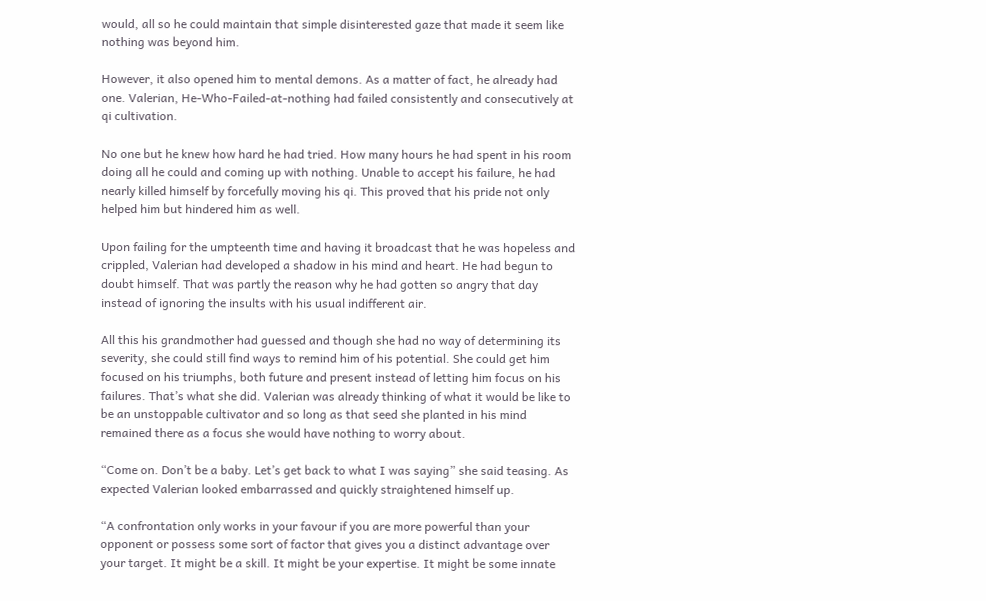would, all so he could maintain that simple disinterested gaze that made it seem like nothing was beyond him.

However, it also opened him to mental demons. As a matter of fact, he already had one. Valerian, He-Who-Failed-at-nothing had failed consistently and consecutively at qi cultivation.

No one but he knew how hard he had tried. How many hours he had spent in his room doing all he could and coming up with nothing. Unable to accept his failure, he had nearly killed himself by forcefully moving his qi. This proved that his pride not only helped him but hindered him as well.

Upon failing for the umpteenth time and having it broadcast that he was hopeless and crippled, Valerian had developed a shadow in his mind and heart. He had begun to doubt himself. That was partly the reason why he had gotten so angry that day instead of ignoring the insults with his usual indifferent air.

All this his grandmother had guessed and though she had no way of determining its severity, she could still find ways to remind him of his potential. She could get him focused on his triumphs, both future and present instead of letting him focus on his failures. That’s what she did. Valerian was already thinking of what it would be like to be an unstoppable cultivator and so long as that seed she planted in his mind remained there as a focus she would have nothing to worry about.

“Come on. Don’t be a baby. Let’s get back to what I was saying” she said teasing. As expected Valerian looked embarrassed and quickly straightened himself up.

“A confrontation only works in your favour if you are more powerful than your opponent or possess some sort of factor that gives you a distinct advantage over your target. It might be a skill. It might be your expertise. It might be some innate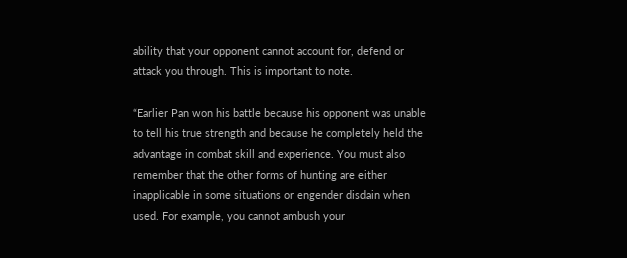ability that your opponent cannot account for, defend or attack you through. This is important to note.

“Earlier Pan won his battle because his opponent was unable to tell his true strength and because he completely held the advantage in combat skill and experience. You must also remember that the other forms of hunting are either inapplicable in some situations or engender disdain when used. For example, you cannot ambush your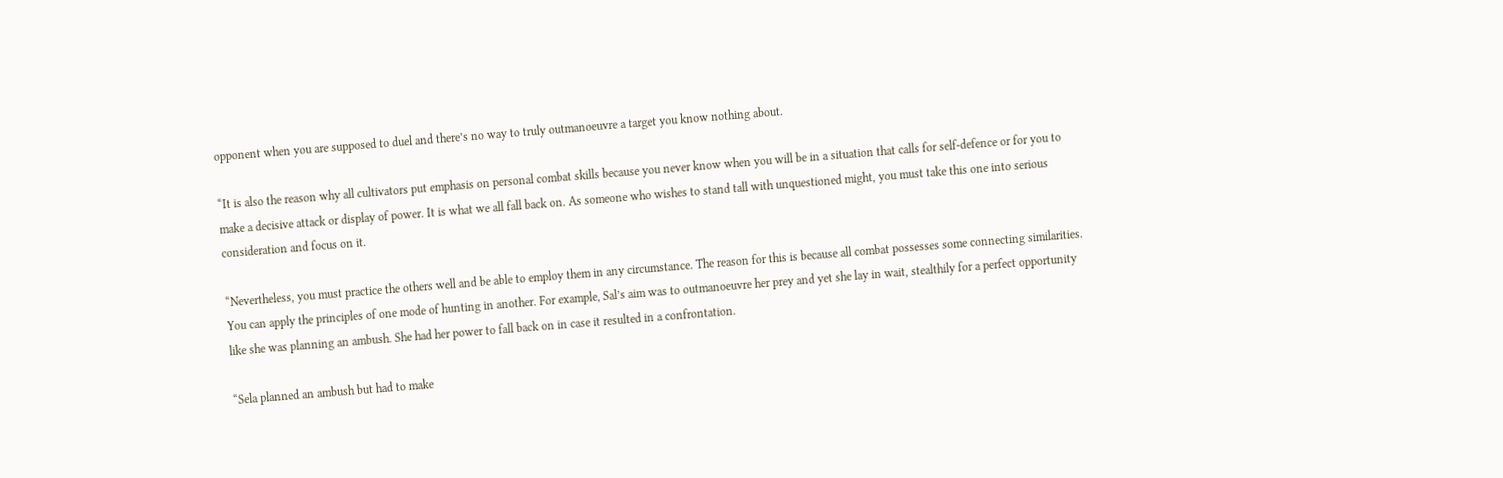opponent when you are supposed to duel and there’s no way to truly outmanoeuvre a target you know nothing about.

“It is also the reason why all cultivators put emphasis on personal combat skills because you never know when you will be in a situation that calls for self-defence or for you to make a decisive attack or display of power. It is what we all fall back on. As someone who wishes to stand tall with unquestioned might, you must take this one into serious consideration and focus on it.

“Nevertheless, you must practice the others well and be able to employ them in any circumstance. The reason for this is because all combat possesses some connecting similarities. You can apply the principles of one mode of hunting in another. For example, Sal’s aim was to outmanoeuvre her prey and yet she lay in wait, stealthily for a perfect opportunity like she was planning an ambush. She had her power to fall back on in case it resulted in a confrontation.

“Sela planned an ambush but had to make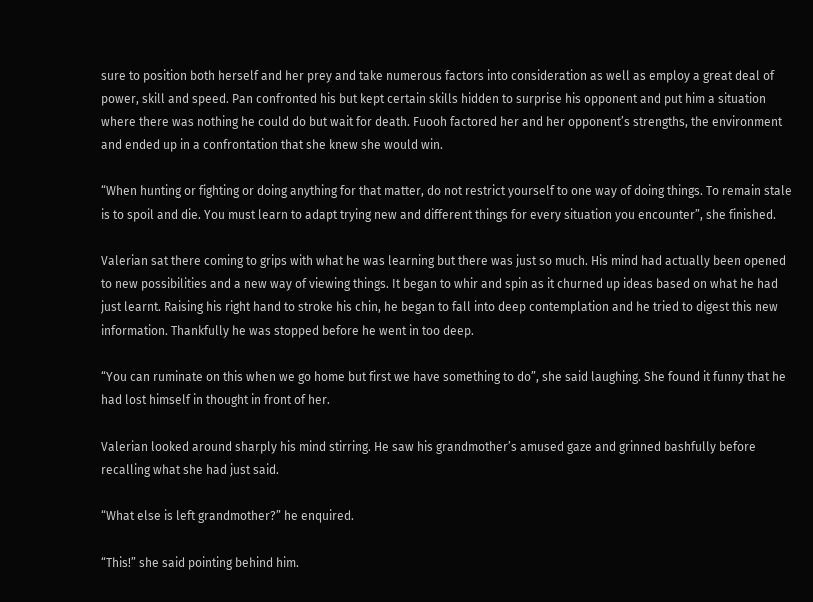sure to position both herself and her prey and take numerous factors into consideration as well as employ a great deal of power, skill and speed. Pan confronted his but kept certain skills hidden to surprise his opponent and put him a situation where there was nothing he could do but wait for death. Fuooh factored her and her opponent’s strengths, the environment and ended up in a confrontation that she knew she would win.

“When hunting or fighting or doing anything for that matter, do not restrict yourself to one way of doing things. To remain stale is to spoil and die. You must learn to adapt trying new and different things for every situation you encounter”, she finished.

Valerian sat there coming to grips with what he was learning but there was just so much. His mind had actually been opened to new possibilities and a new way of viewing things. It began to whir and spin as it churned up ideas based on what he had just learnt. Raising his right hand to stroke his chin, he began to fall into deep contemplation and he tried to digest this new information. Thankfully he was stopped before he went in too deep.

“You can ruminate on this when we go home but first we have something to do”, she said laughing. She found it funny that he had lost himself in thought in front of her.

Valerian looked around sharply his mind stirring. He saw his grandmother’s amused gaze and grinned bashfully before recalling what she had just said.

“What else is left grandmother?” he enquired.

“This!” she said pointing behind him.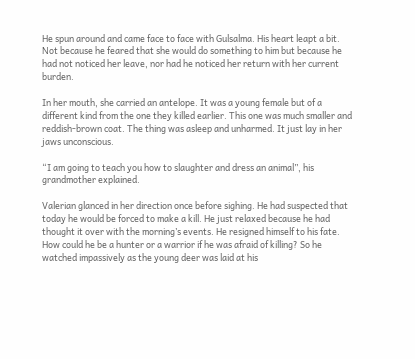He spun around and came face to face with Gulsalma. His heart leapt a bit. Not because he feared that she would do something to him but because he had not noticed her leave, nor had he noticed her return with her current burden.

In her mouth, she carried an antelope. It was a young female but of a different kind from the one they killed earlier. This one was much smaller and reddish-brown coat. The thing was asleep and unharmed. It just lay in her jaws unconscious.

“I am going to teach you how to slaughter and dress an animal”, his grandmother explained.

Valerian glanced in her direction once before sighing. He had suspected that today he would be forced to make a kill. He just relaxed because he had thought it over with the morning’s events. He resigned himself to his fate. How could he be a hunter or a warrior if he was afraid of killing? So he watched impassively as the young deer was laid at his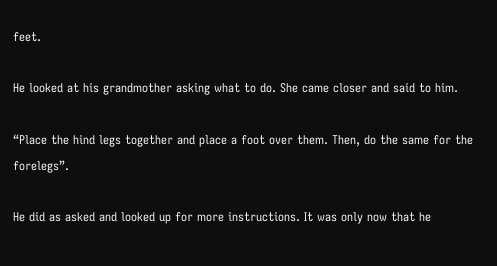feet.

He looked at his grandmother asking what to do. She came closer and said to him.

“Place the hind legs together and place a foot over them. Then, do the same for the forelegs”.

He did as asked and looked up for more instructions. It was only now that he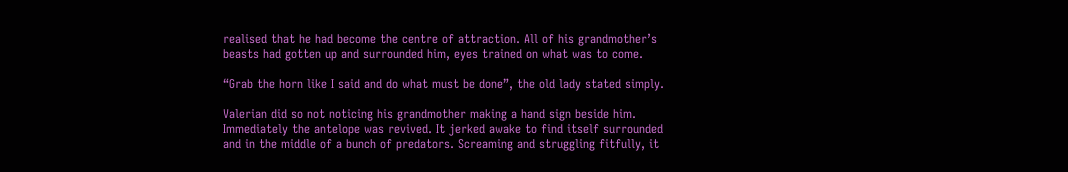realised that he had become the centre of attraction. All of his grandmother’s beasts had gotten up and surrounded him, eyes trained on what was to come.

“Grab the horn like I said and do what must be done”, the old lady stated simply.

Valerian did so not noticing his grandmother making a hand sign beside him. Immediately the antelope was revived. It jerked awake to find itself surrounded and in the middle of a bunch of predators. Screaming and struggling fitfully, it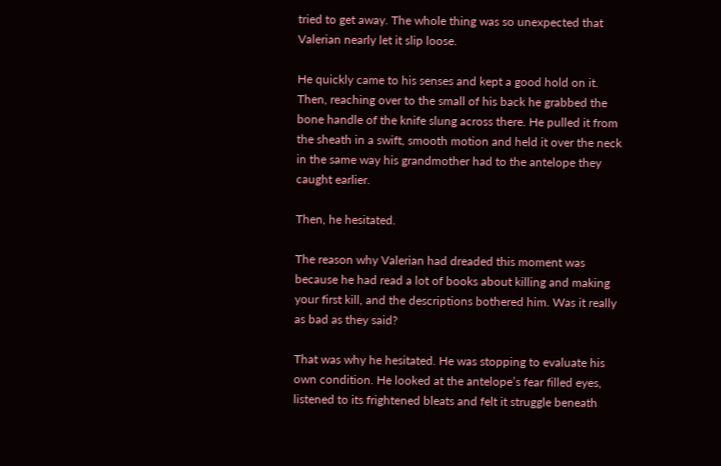tried to get away. The whole thing was so unexpected that Valerian nearly let it slip loose.

He quickly came to his senses and kept a good hold on it. Then, reaching over to the small of his back he grabbed the bone handle of the knife slung across there. He pulled it from the sheath in a swift, smooth motion and held it over the neck in the same way his grandmother had to the antelope they caught earlier.

Then, he hesitated.

The reason why Valerian had dreaded this moment was because he had read a lot of books about killing and making your first kill, and the descriptions bothered him. Was it really as bad as they said?

That was why he hesitated. He was stopping to evaluate his own condition. He looked at the antelope’s fear filled eyes, listened to its frightened bleats and felt it struggle beneath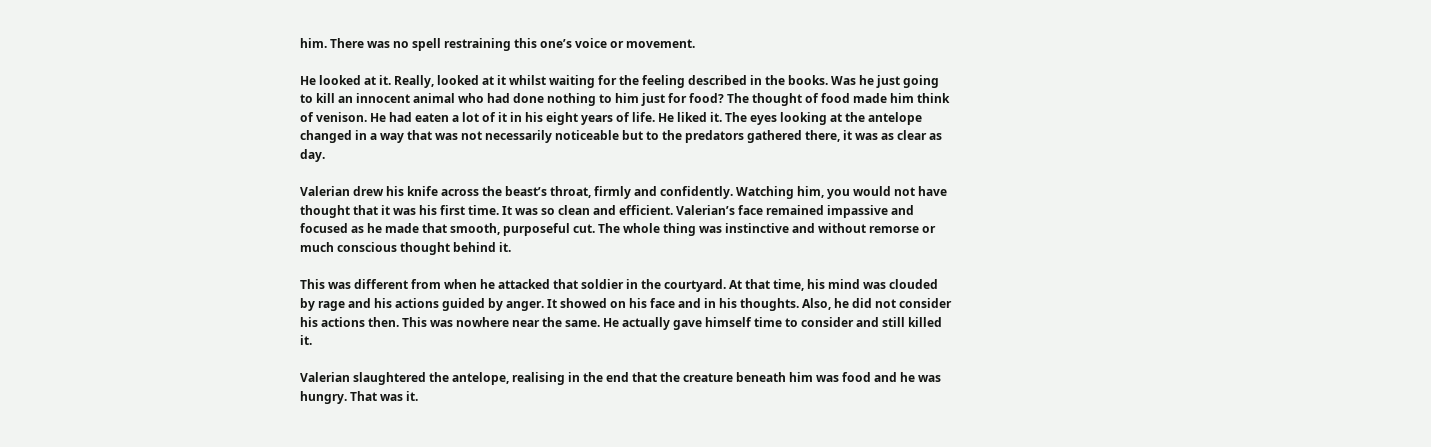him. There was no spell restraining this one’s voice or movement.

He looked at it. Really, looked at it whilst waiting for the feeling described in the books. Was he just going to kill an innocent animal who had done nothing to him just for food? The thought of food made him think of venison. He had eaten a lot of it in his eight years of life. He liked it. The eyes looking at the antelope changed in a way that was not necessarily noticeable but to the predators gathered there, it was as clear as day.

Valerian drew his knife across the beast’s throat, firmly and confidently. Watching him, you would not have thought that it was his first time. It was so clean and efficient. Valerian’s face remained impassive and focused as he made that smooth, purposeful cut. The whole thing was instinctive and without remorse or much conscious thought behind it.

This was different from when he attacked that soldier in the courtyard. At that time, his mind was clouded by rage and his actions guided by anger. It showed on his face and in his thoughts. Also, he did not consider his actions then. This was nowhere near the same. He actually gave himself time to consider and still killed it.

Valerian slaughtered the antelope, realising in the end that the creature beneath him was food and he was hungry. That was it.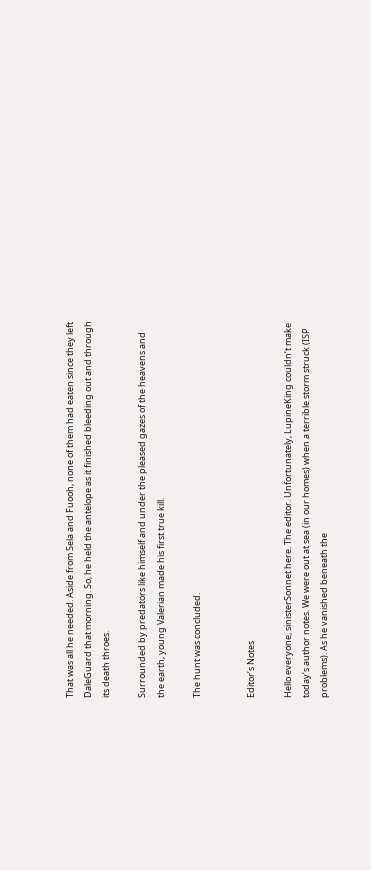That was all he needed. Aside from Sela and Fuooh, none of them had eaten since they left DaleGuard that morning. So, he held the antelope as it finished bleeding out and through its death throes.

Surrounded by predators like himself and under the pleased gazes of the heavens and the earth, young Valerian made his first true kill.

The hunt was concluded.


Editor’s Notes

Hello everyone, sinisterSonnet here. The editor. Unfortunately, LupineKing couldn’t make today’s author notes. We were out at sea (in our homes) when a terrible storm struck (ISP problems). As he vanished beneath the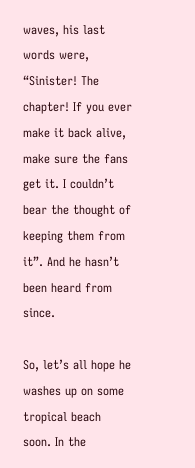waves, his last words were, “Sinister! The chapter! If you ever make it back alive, make sure the fans get it. I couldn’t bear the thought of keeping them from it”. And he hasn’t been heard from since.

So, let’s all hope he washes up on some tropical beach soon. In the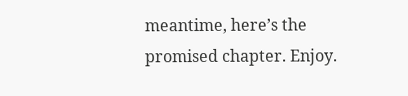meantime, here’s the promised chapter. Enjoy.